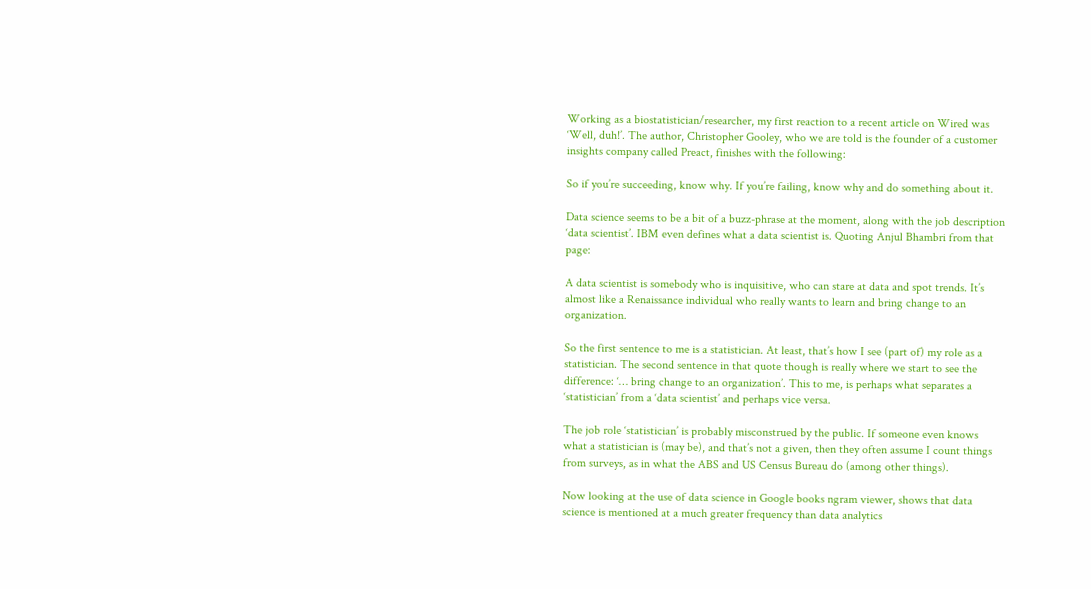Working as a biostatistician/researcher, my first reaction to a recent article on Wired was ‘Well, duh!’. The author, Christopher Gooley, who we are told is the founder of a customer insights company called Preact, finishes with the following:

So if you’re succeeding, know why. If you’re failing, know why and do something about it.

Data science seems to be a bit of a buzz-phrase at the moment, along with the job description ‘data scientist’. IBM even defines what a data scientist is. Quoting Anjul Bhambri from that page:

A data scientist is somebody who is inquisitive, who can stare at data and spot trends. It’s almost like a Renaissance individual who really wants to learn and bring change to an organization.

So the first sentence to me is a statistician. At least, that’s how I see (part of) my role as a statistician. The second sentence in that quote though is really where we start to see the difference: ‘… bring change to an organization’. This to me, is perhaps what separates a ‘statistician’ from a ‘data scientist’ and perhaps vice versa.

The job role ‘statistician’ is probably misconstrued by the public. If someone even knows what a statistician is (may be), and that’s not a given, then they often assume I count things from surveys, as in what the ABS and US Census Bureau do (among other things).

Now looking at the use of data science in Google books ngram viewer, shows that data science is mentioned at a much greater frequency than data analytics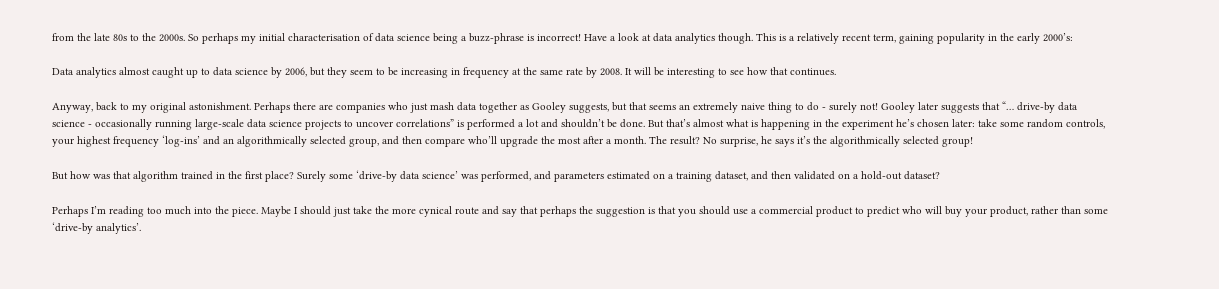from the late 80s to the 2000s. So perhaps my initial characterisation of data science being a buzz-phrase is incorrect! Have a look at data analytics though. This is a relatively recent term, gaining popularity in the early 2000’s:

Data analytics almost caught up to data science by 2006, but they seem to be increasing in frequency at the same rate by 2008. It will be interesting to see how that continues.

Anyway, back to my original astonishment. Perhaps there are companies who just mash data together as Gooley suggests, but that seems an extremely naive thing to do - surely not! Gooley later suggests that “… drive-by data science - occasionally running large-scale data science projects to uncover correlations” is performed a lot and shouldn’t be done. But that’s almost what is happening in the experiment he’s chosen later: take some random controls, your highest frequency ‘log-ins’ and an algorithmically selected group, and then compare who’ll upgrade the most after a month. The result? No surprise, he says it’s the algorithmically selected group!

But how was that algorithm trained in the first place? Surely some ‘drive-by data science’ was performed, and parameters estimated on a training dataset, and then validated on a hold-out dataset?

Perhaps I’m reading too much into the piece. Maybe I should just take the more cynical route and say that perhaps the suggestion is that you should use a commercial product to predict who will buy your product, rather than some ‘drive-by analytics’.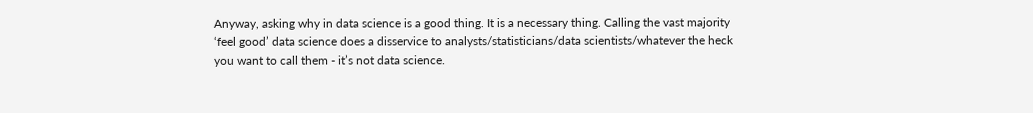Anyway, asking why in data science is a good thing. It is a necessary thing. Calling the vast majority ‘feel good’ data science does a disservice to analysts/statisticians/data scientists/whatever the heck you want to call them - it’s not data science.